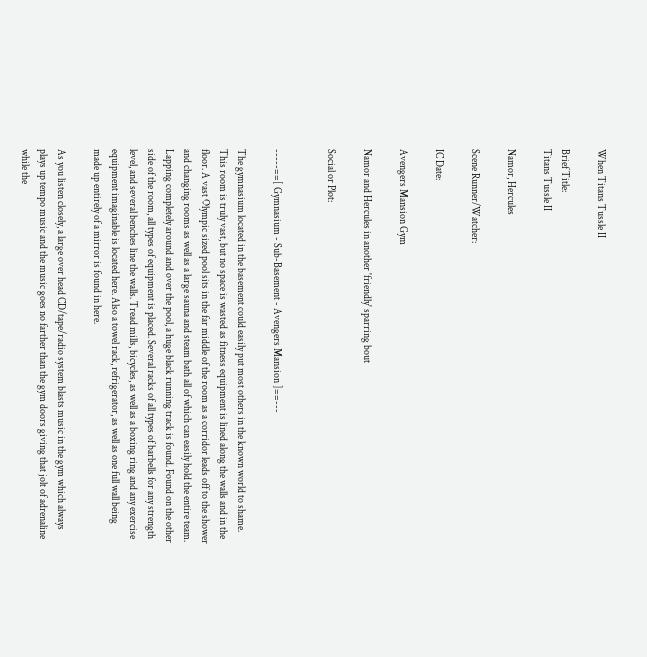When Titans Tussle II

Brief Title:
Titans Tussle II

Namor, Hercules

Scene Runner/Watcher:

IC Date:

Avengers Mansion Gym

Namor and Hercules in another 'friendly' sparring bout

Social or Plot:


-----==[ Gymnasium - Sub-Basement - Avengers Mansion ]==---

The gymnasium located in the basement could easily put most others in the known world to shame. This room is truly vast, but no space is wasted as fitness equipment is lined along the walls and in the floor. A vast Olympic sized pool sits in the far middle of the room as a corridor leads off to the shower and changing rooms as well as a large sauna and steam bath all of which can easily hold the entire team. Lapping completely around and over the pool, a huge black running track is found. Found on the other side of the room, all types of equipment is placed. Several racks of all types of barbells for any strength level, and several benches line the walls. Tread mills, bicycles, as well as a boxing ring and any exercise equipment imaginable is located here. Also a towel rack, refrigerator, as well as one full wall being made up entirely of a mirror is found in here.

As you listen closely, a large over head CD/tape/radio system blasts music in the gym which always plays up tempo music and the music goes no farther than the gym doors giving that jolt of adrenaline while the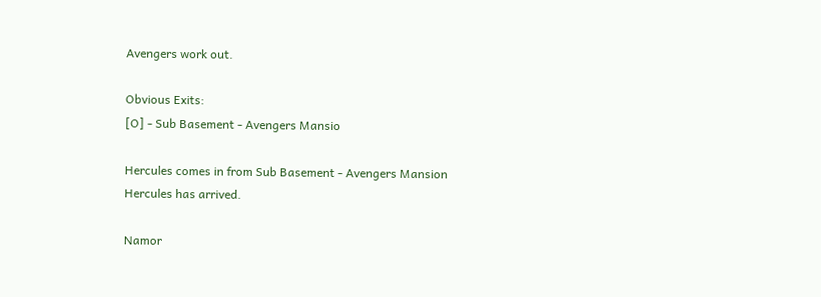Avengers work out.

Obvious Exits:
[O] - Sub Basement - Avengers Mansio

Hercules comes in from Sub Basement - Avengers Mansion
Hercules has arrived.

Namor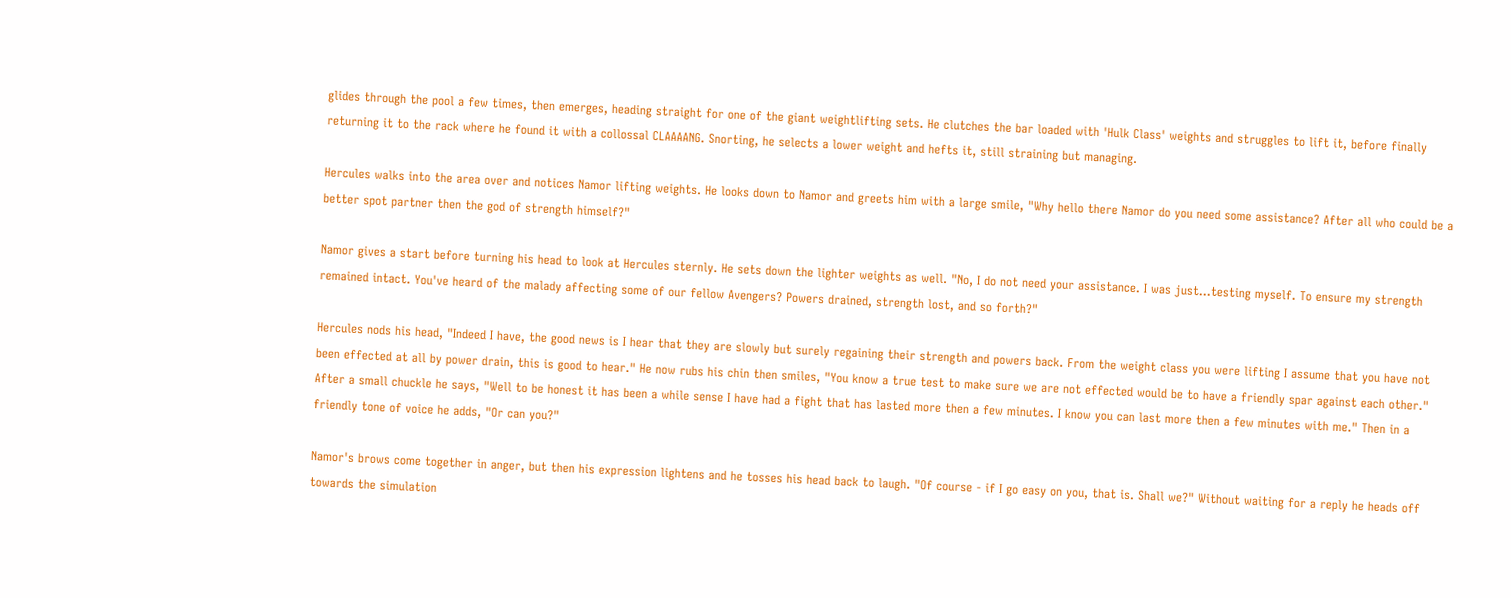glides through the pool a few times, then emerges, heading straight for one of the giant weightlifting sets. He clutches the bar loaded with 'Hulk Class' weights and struggles to lift it, before finally returning it to the rack where he found it with a collossal CLAAAANG. Snorting, he selects a lower weight and hefts it, still straining but managing.

Hercules walks into the area over and notices Namor lifting weights. He looks down to Namor and greets him with a large smile, "Why hello there Namor do you need some assistance? After all who could be a better spot partner then the god of strength himself?"

Namor gives a start before turning his head to look at Hercules sternly. He sets down the lighter weights as well. "No, I do not need your assistance. I was just...testing myself. To ensure my strength remained intact. You've heard of the malady affecting some of our fellow Avengers? Powers drained, strength lost, and so forth?"

Hercules nods his head, "Indeed I have, the good news is I hear that they are slowly but surely regaining their strength and powers back. From the weight class you were lifting I assume that you have not been effected at all by power drain, this is good to hear." He now rubs his chin then smiles, "You know a true test to make sure we are not effected would be to have a friendly spar against each other." After a small chuckle he says, "Well to be honest it has been a while sense I have had a fight that has lasted more then a few minutes. I know you can last more then a few minutes with me." Then in a friendly tone of voice he adds, "Or can you?"

Namor's brows come together in anger, but then his expression lightens and he tosses his head back to laugh. "Of course - if I go easy on you, that is. Shall we?" Without waiting for a reply he heads off towards the simulation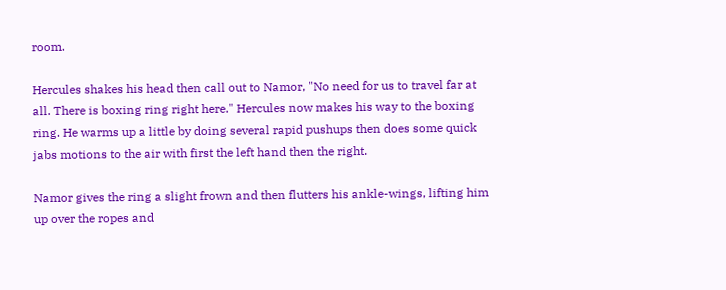room.

Hercules shakes his head then call out to Namor, "No need for us to travel far at all. There is boxing ring right here." Hercules now makes his way to the boxing ring. He warms up a little by doing several rapid pushups then does some quick jabs motions to the air with first the left hand then the right.

Namor gives the ring a slight frown and then flutters his ankle-wings, lifting him up over the ropes and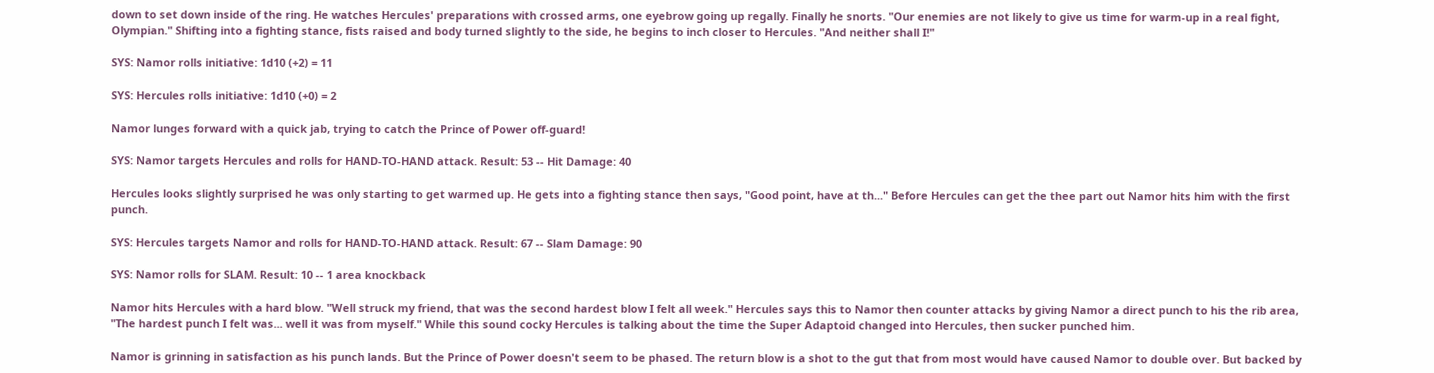down to set down inside of the ring. He watches Hercules' preparations with crossed arms, one eyebrow going up regally. Finally he snorts. "Our enemies are not likely to give us time for warm-up in a real fight, Olympian." Shifting into a fighting stance, fists raised and body turned slightly to the side, he begins to inch closer to Hercules. "And neither shall I!"

SYS: Namor rolls initiative: 1d10 (+2) = 11

SYS: Hercules rolls initiative: 1d10 (+0) = 2

Namor lunges forward with a quick jab, trying to catch the Prince of Power off-guard!

SYS: Namor targets Hercules and rolls for HAND-TO-HAND attack. Result: 53 -- Hit Damage: 40

Hercules looks slightly surprised he was only starting to get warmed up. He gets into a fighting stance then says, "Good point, have at th..." Before Hercules can get the thee part out Namor hits him with the first punch.

SYS: Hercules targets Namor and rolls for HAND-TO-HAND attack. Result: 67 -- Slam Damage: 90

SYS: Namor rolls for SLAM. Result: 10 -- 1 area knockback

Namor hits Hercules with a hard blow. "Well struck my friend, that was the second hardest blow I felt all week." Hercules says this to Namor then counter attacks by giving Namor a direct punch to his the rib area, "The hardest punch I felt was... well it was from myself." While this sound cocky Hercules is talking about the time the Super Adaptoid changed into Hercules, then sucker punched him.

Namor is grinning in satisfaction as his punch lands. But the Prince of Power doesn't seem to be phased. The return blow is a shot to the gut that from most would have caused Namor to double over. But backed by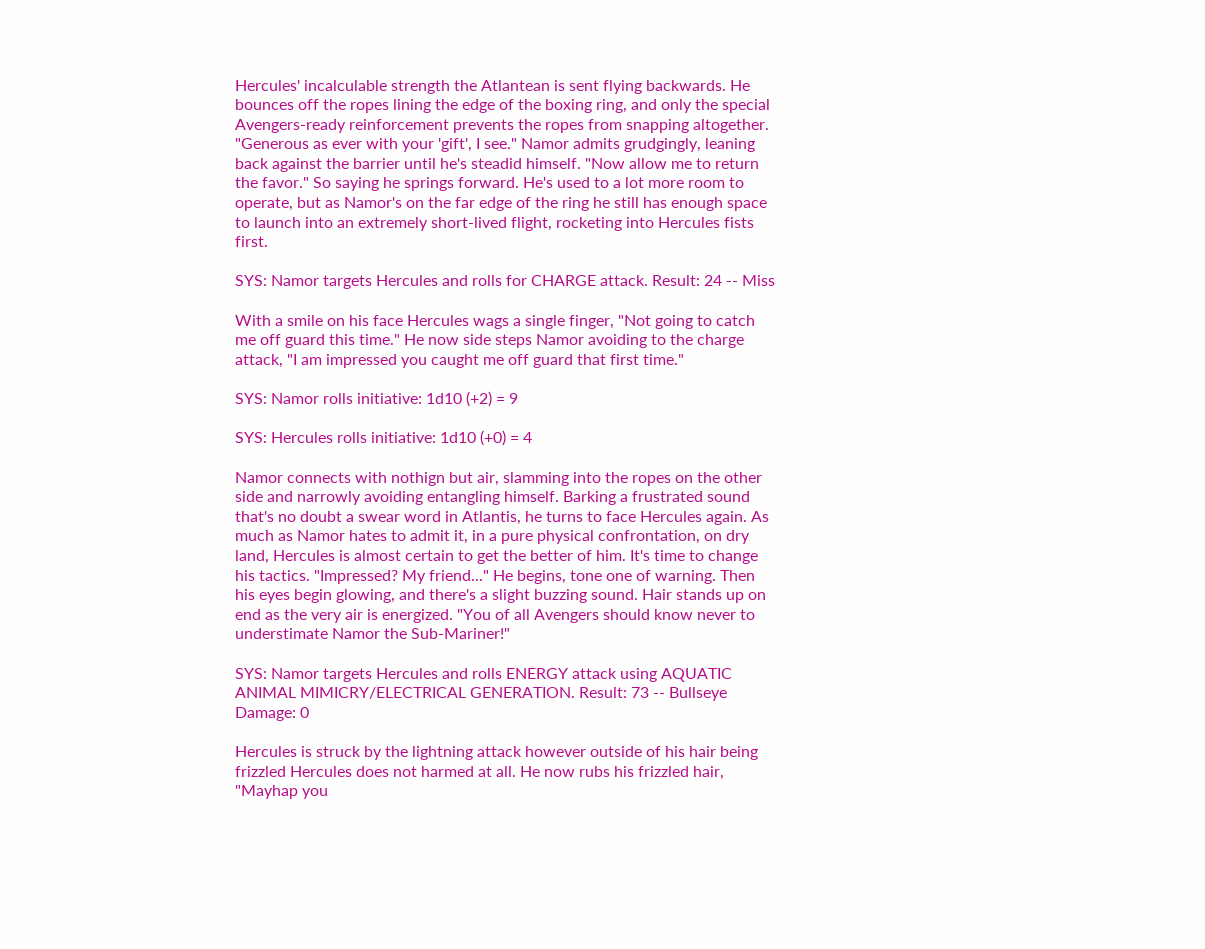Hercules' incalculable strength the Atlantean is sent flying backwards. He bounces off the ropes lining the edge of the boxing ring, and only the special Avengers-ready reinforcement prevents the ropes from snapping altogether. "Generous as ever with your 'gift', I see." Namor admits grudgingly, leaning back against the barrier until he's steadid himself. "Now allow me to return the favor." So saying he springs forward. He's used to a lot more room to operate, but as Namor's on the far edge of the ring he still has enough space to launch into an extremely short-lived flight, rocketing into Hercules fists first.

SYS: Namor targets Hercules and rolls for CHARGE attack. Result: 24 -- Miss

With a smile on his face Hercules wags a single finger, "Not going to catch me off guard this time." He now side steps Namor avoiding to the charge attack, "I am impressed you caught me off guard that first time."

SYS: Namor rolls initiative: 1d10 (+2) = 9

SYS: Hercules rolls initiative: 1d10 (+0) = 4

Namor connects with nothign but air, slamming into the ropes on the other side and narrowly avoiding entangling himself. Barking a frustrated sound that's no doubt a swear word in Atlantis, he turns to face Hercules again. As much as Namor hates to admit it, in a pure physical confrontation, on dry land, Hercules is almost certain to get the better of him. It's time to change his tactics. "Impressed? My friend..." He begins, tone one of warning. Then his eyes begin glowing, and there's a slight buzzing sound. Hair stands up on end as the very air is energized. "You of all Avengers should know never to understimate Namor the Sub-Mariner!"

SYS: Namor targets Hercules and rolls ENERGY attack using AQUATIC ANIMAL MIMICRY/ELECTRICAL GENERATION. Result: 73 -- Bullseye Damage: 0

Hercules is struck by the lightning attack however outside of his hair being frizzled Hercules does not harmed at all. He now rubs his frizzled hair, "Mayhap you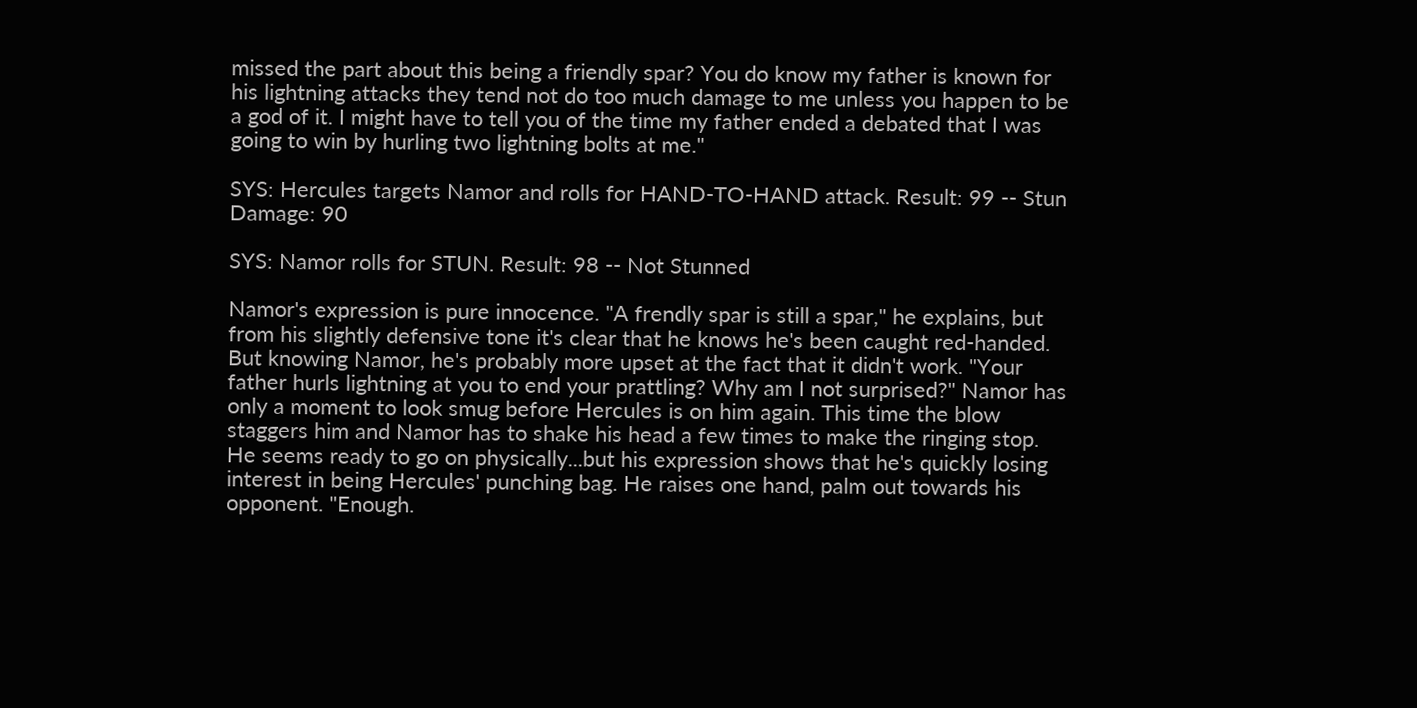missed the part about this being a friendly spar? You do know my father is known for his lightning attacks they tend not do too much damage to me unless you happen to be a god of it. I might have to tell you of the time my father ended a debated that I was going to win by hurling two lightning bolts at me."

SYS: Hercules targets Namor and rolls for HAND-TO-HAND attack. Result: 99 -- Stun Damage: 90

SYS: Namor rolls for STUN. Result: 98 -- Not Stunned

Namor's expression is pure innocence. "A frendly spar is still a spar," he explains, but from his slightly defensive tone it's clear that he knows he's been caught red-handed. But knowing Namor, he's probably more upset at the fact that it didn't work. "Your father hurls lightning at you to end your prattling? Why am I not surprised?" Namor has only a moment to look smug before Hercules is on him again. This time the blow staggers him and Namor has to shake his head a few times to make the ringing stop. He seems ready to go on physically...but his expression shows that he's quickly losing interest in being Hercules' punching bag. He raises one hand, palm out towards his opponent. "Enough.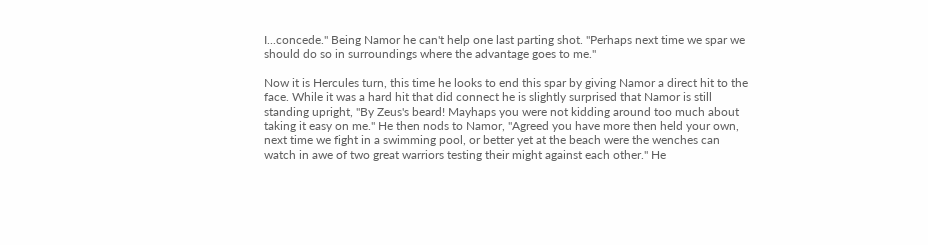I...concede." Being Namor he can't help one last parting shot. "Perhaps next time we spar we should do so in surroundings where the advantage goes to me."

Now it is Hercules turn, this time he looks to end this spar by giving Namor a direct hit to the face. While it was a hard hit that did connect he is slightly surprised that Namor is still standing upright, "By Zeus's beard! Mayhaps you were not kidding around too much about taking it easy on me." He then nods to Namor, "Agreed you have more then held your own, next time we fight in a swimming pool, or better yet at the beach were the wenches can watch in awe of two great warriors testing their might against each other." He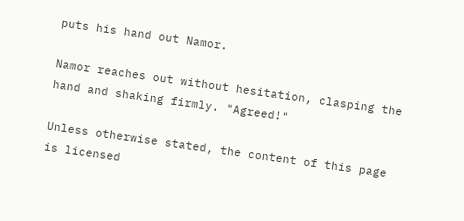puts his hand out Namor.

Namor reaches out without hesitation, clasping the hand and shaking firmly. "Agreed!"

Unless otherwise stated, the content of this page is licensed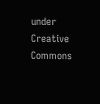under Creative Commons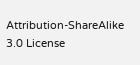Attribution-ShareAlike 3.0 License